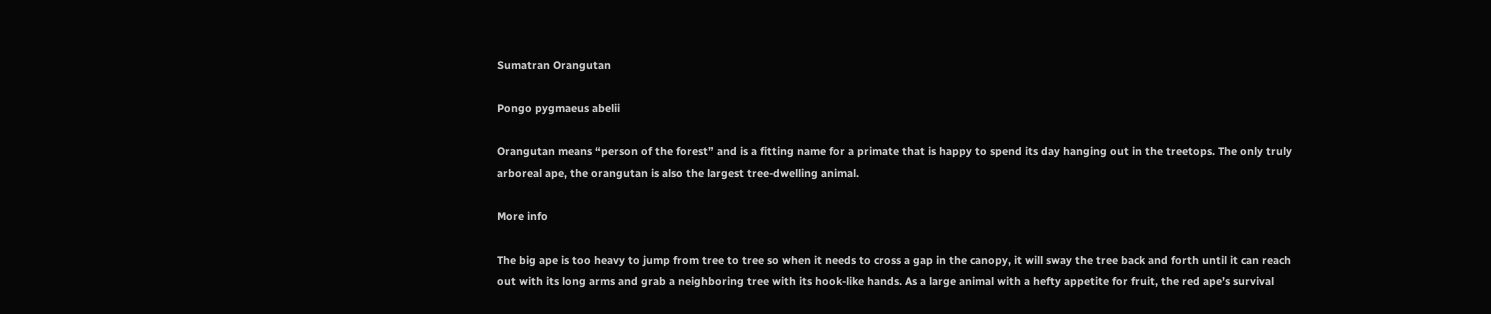Sumatran Orangutan

Pongo pygmaeus abelii

Orangutan means “person of the forest” and is a fitting name for a primate that is happy to spend its day hanging out in the treetops. The only truly arboreal ape, the orangutan is also the largest tree-dwelling animal.

More info

The big ape is too heavy to jump from tree to tree so when it needs to cross a gap in the canopy, it will sway the tree back and forth until it can reach out with its long arms and grab a neighboring tree with its hook-like hands. As a large animal with a hefty appetite for fruit, the red ape’s survival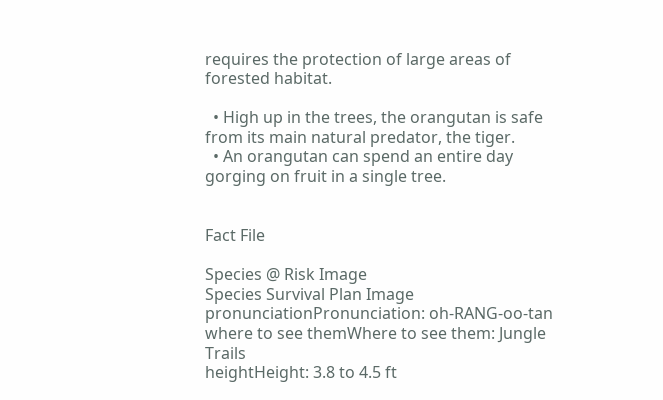requires the protection of large areas of forested habitat.

  • High up in the trees, the orangutan is safe from its main natural predator, the tiger.
  • An orangutan can spend an entire day gorging on fruit in a single tree.


Fact File

Species @ Risk Image
Species Survival Plan Image
pronunciationPronunciation: oh-RANG-oo-tan
where to see themWhere to see them: Jungle Trails
heightHeight: 3.8 to 4.5 ft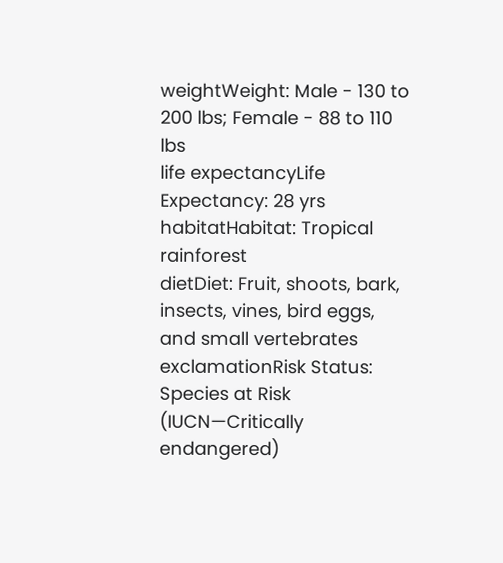weightWeight: Male - 130 to 200 lbs; Female - 88 to 110 lbs
life expectancyLife Expectancy: 28 yrs
habitatHabitat: Tropical rainforest
dietDiet: Fruit, shoots, bark, insects, vines, bird eggs, and small vertebrates
exclamationRisk Status: Species at Risk (IUCN—Critically endangered)